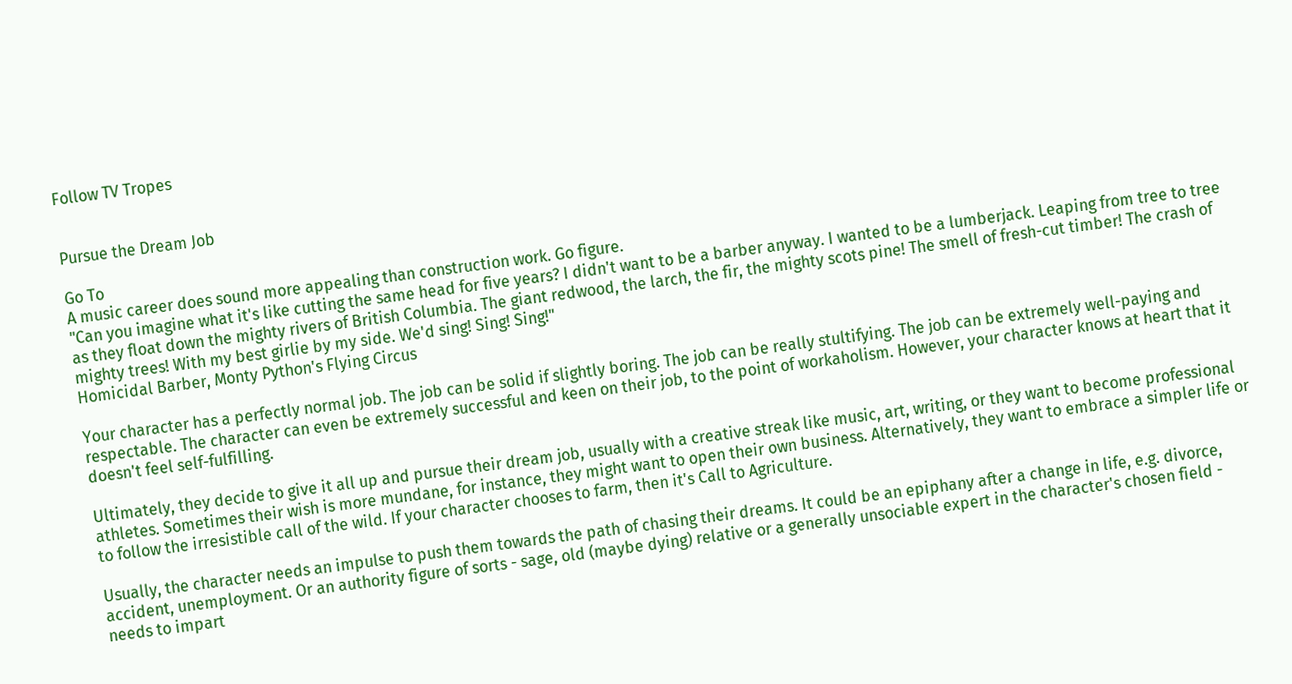Follow TV Tropes


Pursue the Dream Job

Go To
A music career does sound more appealing than construction work. Go figure.
"Can you imagine what it's like cutting the same head for five years? I didn't want to be a barber anyway. I wanted to be a lumberjack. Leaping from tree to tree as they float down the mighty rivers of British Columbia. The giant redwood, the larch, the fir, the mighty scots pine! The smell of fresh-cut timber! The crash of mighty trees! With my best girlie by my side. We'd sing! Sing! Sing!"
Homicidal Barber, Monty Python's Flying Circus

Your character has a perfectly normal job. The job can be solid if slightly boring. The job can be really stultifying. The job can be extremely well-paying and respectable. The character can even be extremely successful and keen on their job, to the point of workaholism. However, your character knows at heart that it doesn't feel self-fulfilling.

Ultimately, they decide to give it all up and pursue their dream job, usually with a creative streak like music, art, writing, or they want to become professional athletes. Sometimes their wish is more mundane, for instance, they might want to open their own business. Alternatively, they want to embrace a simpler life or to follow the irresistible call of the wild. If your character chooses to farm, then it's Call to Agriculture.

Usually, the character needs an impulse to push them towards the path of chasing their dreams. It could be an epiphany after a change in life, e.g. divorce, accident, unemployment. Or an authority figure of sorts - sage, old (maybe dying) relative or a generally unsociable expert in the character's chosen field - needs to impart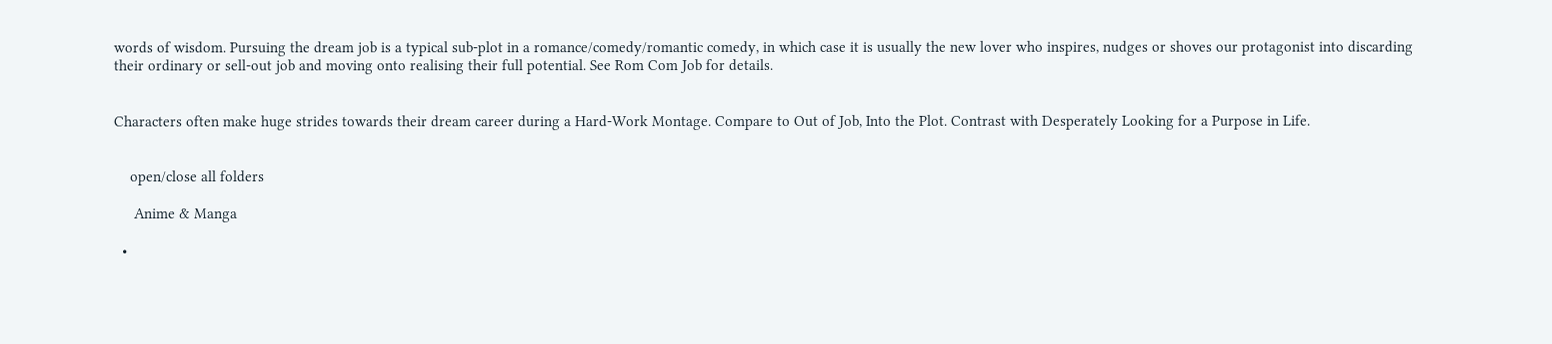words of wisdom. Pursuing the dream job is a typical sub-plot in a romance/comedy/romantic comedy, in which case it is usually the new lover who inspires, nudges or shoves our protagonist into discarding their ordinary or sell-out job and moving onto realising their full potential. See Rom Com Job for details.


Characters often make huge strides towards their dream career during a Hard-Work Montage. Compare to Out of Job, Into the Plot. Contrast with Desperately Looking for a Purpose in Life.


    open/close all folders

     Anime & Manga

  •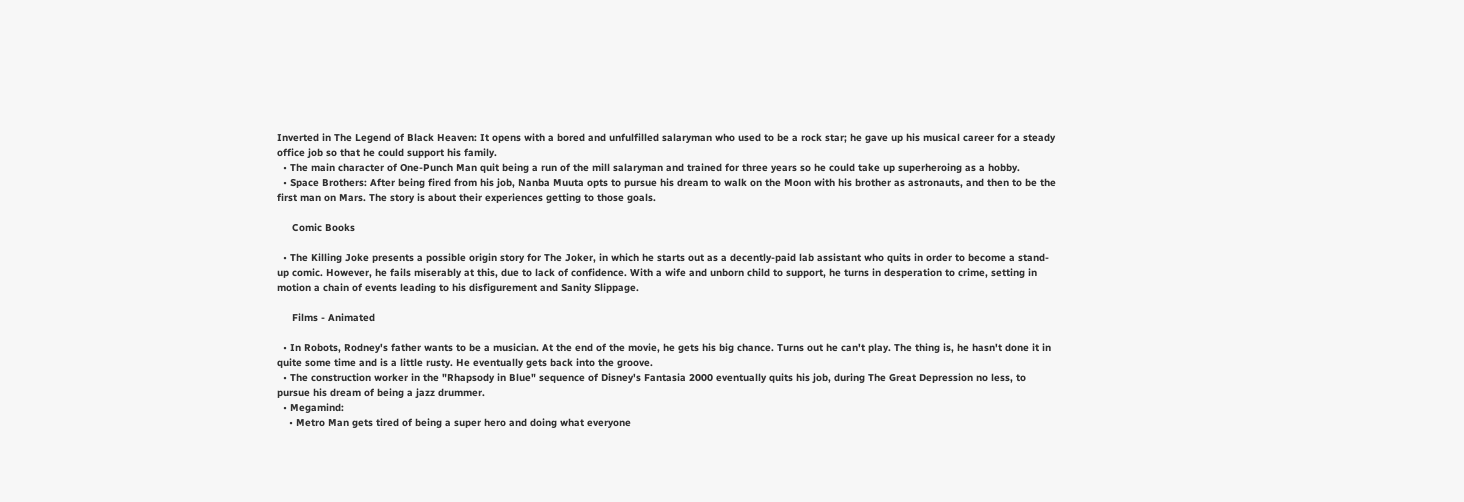Inverted in The Legend of Black Heaven: It opens with a bored and unfulfilled salaryman who used to be a rock star; he gave up his musical career for a steady office job so that he could support his family.
  • The main character of One-Punch Man quit being a run of the mill salaryman and trained for three years so he could take up superheroing as a hobby.
  • Space Brothers: After being fired from his job, Nanba Muuta opts to pursue his dream to walk on the Moon with his brother as astronauts, and then to be the first man on Mars. The story is about their experiences getting to those goals.

     Comic Books

  • The Killing Joke presents a possible origin story for The Joker, in which he starts out as a decently-paid lab assistant who quits in order to become a stand-up comic. However, he fails miserably at this, due to lack of confidence. With a wife and unborn child to support, he turns in desperation to crime, setting in motion a chain of events leading to his disfigurement and Sanity Slippage.

     Films - Animated

  • In Robots, Rodney's father wants to be a musician. At the end of the movie, he gets his big chance. Turns out he can't play. The thing is, he hasn't done it in quite some time and is a little rusty. He eventually gets back into the groove.
  • The construction worker in the "Rhapsody in Blue" sequence of Disney's Fantasia 2000 eventually quits his job, during The Great Depression no less, to pursue his dream of being a jazz drummer.
  • Megamind:
    • Metro Man gets tired of being a super hero and doing what everyone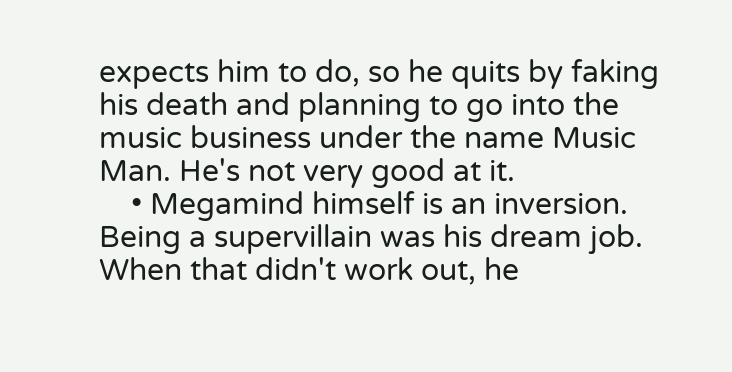expects him to do, so he quits by faking his death and planning to go into the music business under the name Music Man. He's not very good at it.
    • Megamind himself is an inversion. Being a supervillain was his dream job. When that didn't work out, he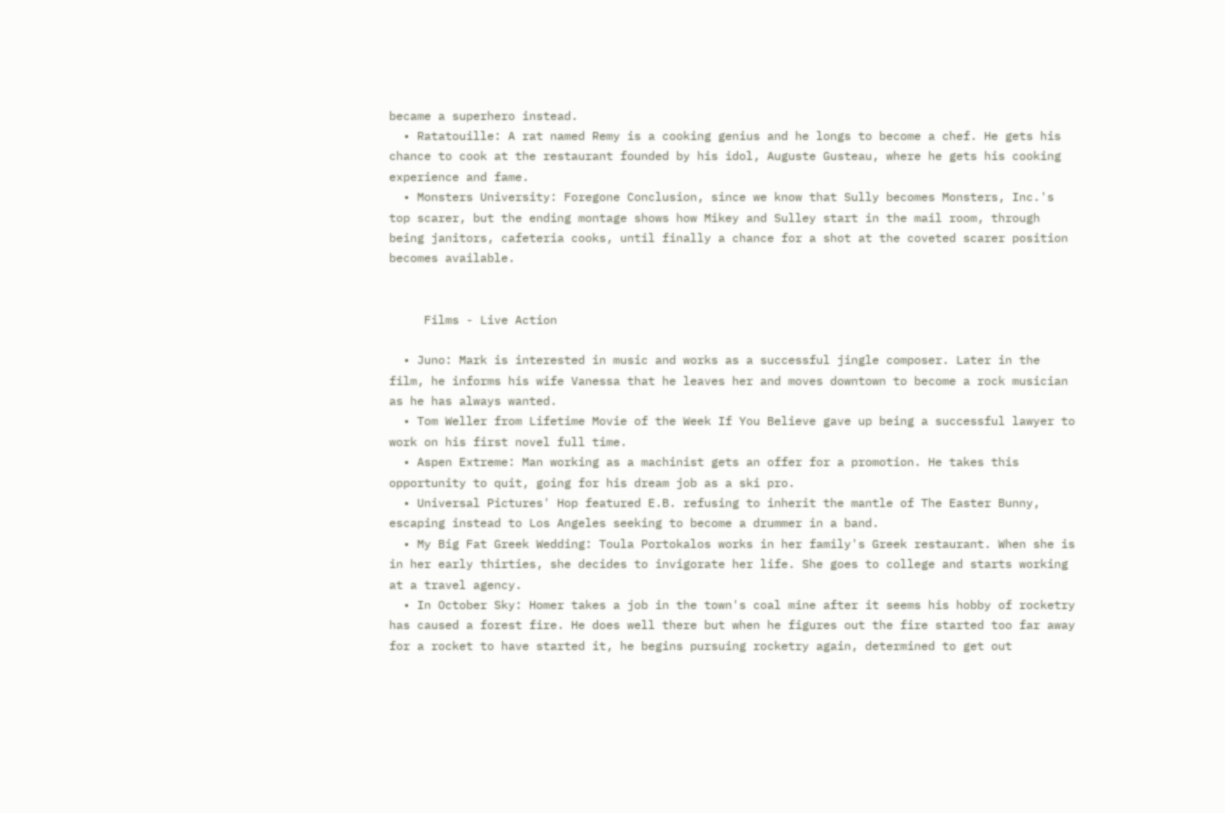became a superhero instead.
  • Ratatouille: A rat named Remy is a cooking genius and he longs to become a chef. He gets his chance to cook at the restaurant founded by his idol, Auguste Gusteau, where he gets his cooking experience and fame.
  • Monsters University: Foregone Conclusion, since we know that Sully becomes Monsters, Inc.'s top scarer, but the ending montage shows how Mikey and Sulley start in the mail room, through being janitors, cafeteria cooks, until finally a chance for a shot at the coveted scarer position becomes available.


     Films - Live Action

  • Juno: Mark is interested in music and works as a successful jingle composer. Later in the film, he informs his wife Vanessa that he leaves her and moves downtown to become a rock musician as he has always wanted.
  • Tom Weller from Lifetime Movie of the Week If You Believe gave up being a successful lawyer to work on his first novel full time.
  • Aspen Extreme: Man working as a machinist gets an offer for a promotion. He takes this opportunity to quit, going for his dream job as a ski pro.
  • Universal Pictures' Hop featured E.B. refusing to inherit the mantle of The Easter Bunny, escaping instead to Los Angeles seeking to become a drummer in a band.
  • My Big Fat Greek Wedding: Toula Portokalos works in her family's Greek restaurant. When she is in her early thirties, she decides to invigorate her life. She goes to college and starts working at a travel agency.
  • In October Sky: Homer takes a job in the town's coal mine after it seems his hobby of rocketry has caused a forest fire. He does well there but when he figures out the fire started too far away for a rocket to have started it, he begins pursuing rocketry again, determined to get out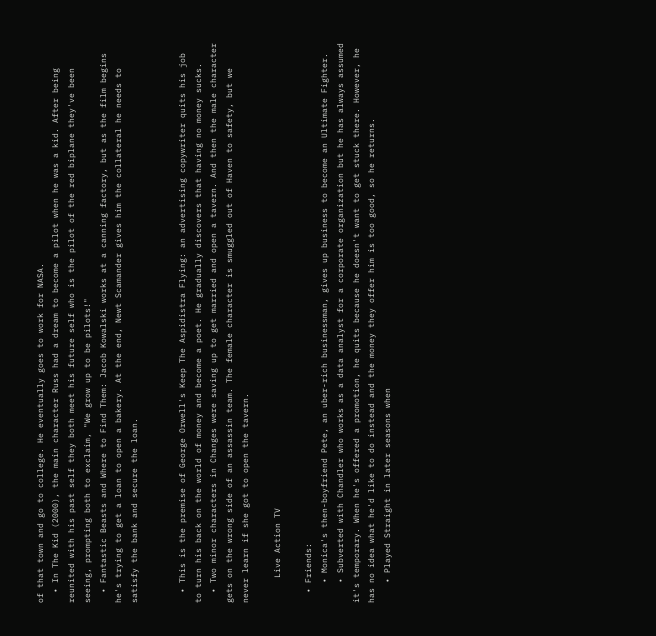of that town and go to college. He eventually goes to work for NASA.
  • In The Kid (2000), the main character Russ had a dream to become a pilot when he was a kid. After being reunited with his past self they both meet his future self who is the pilot of the red biplane they've been seeing, prompting both to exclaim, "We grow up to be pilots!"
  • Fantastic Beasts and Where to Find Them: Jacob Kowalski works at a canning factory, but as the film begins he's trying to get a loan to open a bakery. At the end, Newt Scamander gives him the collateral he needs to satisfy the bank and secure the loan.


  • This is the premise of George Orwell's Keep The Aspidistra Flying: an advertising copywriter quits his job to turn his back on the world of money and become a poet. He gradually discovers that having no money sucks.
  • Two minor characters in Changes were saving up to get married and open a tavern. And then the male character gets on the wrong side of an assassin team. The female character is smuggled out of Haven to safety, but we never learn if she got to open the tavern.

     Live Action TV

  • Friends:
    • Monica's then-boyfriend Pete, an uber-rich businessman, gives up business to become an Ultimate Fighter.
    • Subverted with Chandler who works as a data analyst for a corporate organization but he has always assumed it's temporary. When he's offered a promotion, he quits because he doesn't want to get stuck there. However, he has no idea what he'd like to do instead and the money they offer him is too good, so he returns.
    • Played Straight in later seasons when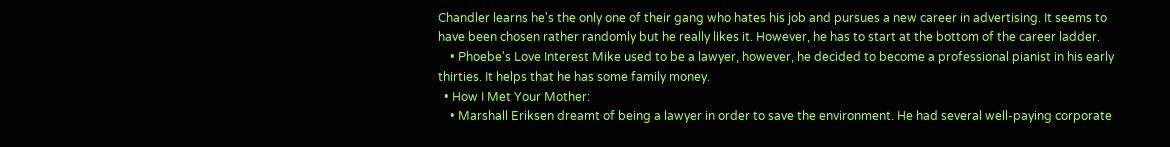Chandler learns he's the only one of their gang who hates his job and pursues a new career in advertising. It seems to have been chosen rather randomly but he really likes it. However, he has to start at the bottom of the career ladder.
    • Phoebe's Love Interest Mike used to be a lawyer, however, he decided to become a professional pianist in his early thirties. It helps that he has some family money.
  • How I Met Your Mother:
    • Marshall Eriksen dreamt of being a lawyer in order to save the environment. He had several well-paying corporate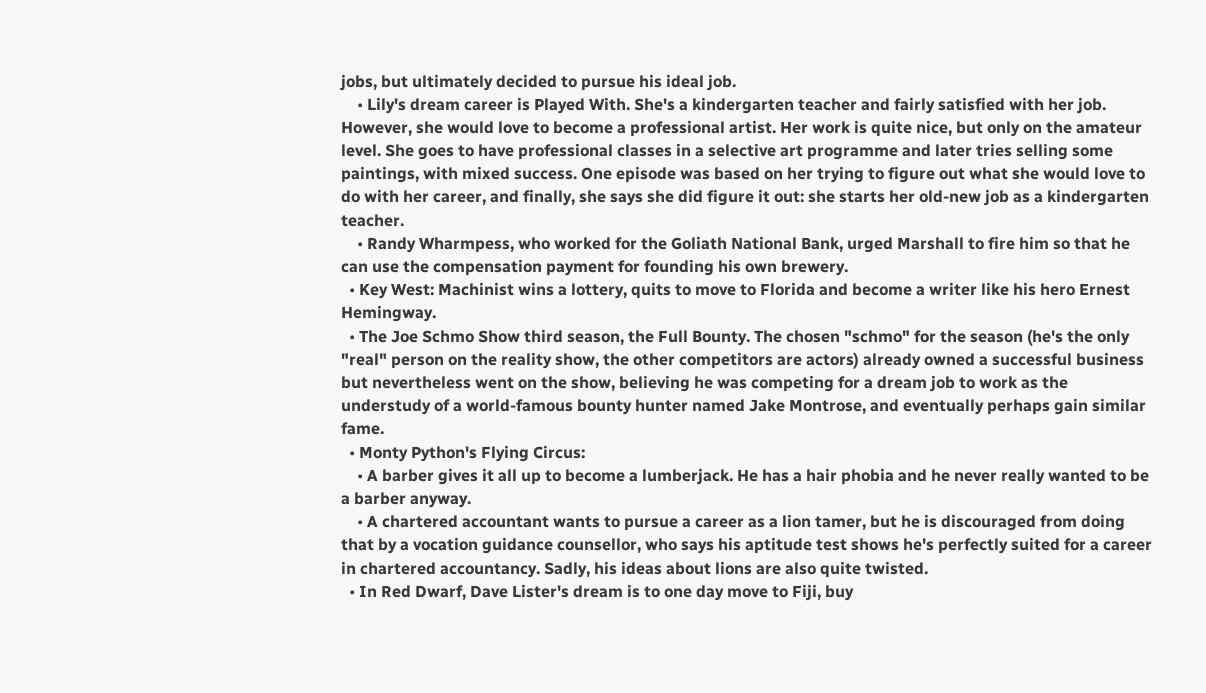jobs, but ultimately decided to pursue his ideal job.
    • Lily's dream career is Played With. She's a kindergarten teacher and fairly satisfied with her job. However, she would love to become a professional artist. Her work is quite nice, but only on the amateur level. She goes to have professional classes in a selective art programme and later tries selling some paintings, with mixed success. One episode was based on her trying to figure out what she would love to do with her career, and finally, she says she did figure it out: she starts her old-new job as a kindergarten teacher.
    • Randy Wharmpess, who worked for the Goliath National Bank, urged Marshall to fire him so that he can use the compensation payment for founding his own brewery.
  • Key West: Machinist wins a lottery, quits to move to Florida and become a writer like his hero Ernest Hemingway.
  • The Joe Schmo Show third season, the Full Bounty. The chosen "schmo" for the season (he's the only "real" person on the reality show, the other competitors are actors) already owned a successful business but nevertheless went on the show, believing he was competing for a dream job to work as the understudy of a world-famous bounty hunter named Jake Montrose, and eventually perhaps gain similar fame.
  • Monty Python's Flying Circus:
    • A barber gives it all up to become a lumberjack. He has a hair phobia and he never really wanted to be a barber anyway.
    • A chartered accountant wants to pursue a career as a lion tamer, but he is discouraged from doing that by a vocation guidance counsellor, who says his aptitude test shows he's perfectly suited for a career in chartered accountancy. Sadly, his ideas about lions are also quite twisted.
  • In Red Dwarf, Dave Lister's dream is to one day move to Fiji, buy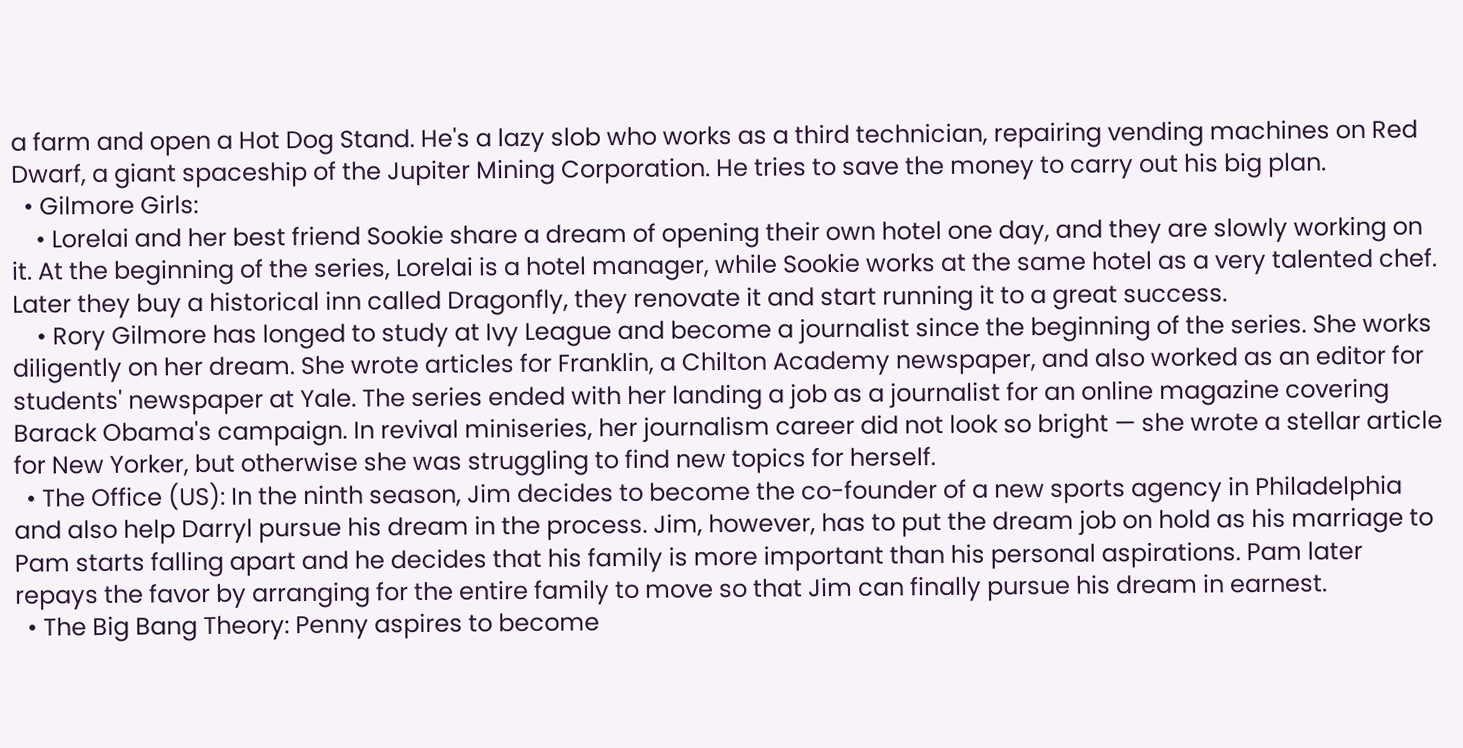a farm and open a Hot Dog Stand. He's a lazy slob who works as a third technician, repairing vending machines on Red Dwarf, a giant spaceship of the Jupiter Mining Corporation. He tries to save the money to carry out his big plan.
  • Gilmore Girls:
    • Lorelai and her best friend Sookie share a dream of opening their own hotel one day, and they are slowly working on it. At the beginning of the series, Lorelai is a hotel manager, while Sookie works at the same hotel as a very talented chef. Later they buy a historical inn called Dragonfly, they renovate it and start running it to a great success.
    • Rory Gilmore has longed to study at Ivy League and become a journalist since the beginning of the series. She works diligently on her dream. She wrote articles for Franklin, a Chilton Academy newspaper, and also worked as an editor for students' newspaper at Yale. The series ended with her landing a job as a journalist for an online magazine covering Barack Obama's campaign. In revival miniseries, her journalism career did not look so bright — she wrote a stellar article for New Yorker, but otherwise she was struggling to find new topics for herself.
  • The Office (US): In the ninth season, Jim decides to become the co-founder of a new sports agency in Philadelphia and also help Darryl pursue his dream in the process. Jim, however, has to put the dream job on hold as his marriage to Pam starts falling apart and he decides that his family is more important than his personal aspirations. Pam later repays the favor by arranging for the entire family to move so that Jim can finally pursue his dream in earnest.
  • The Big Bang Theory: Penny aspires to become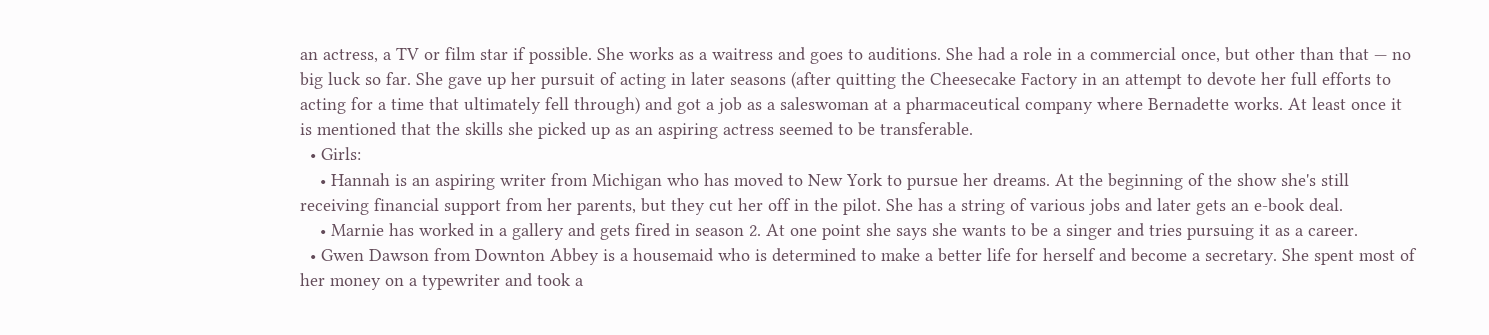an actress, a TV or film star if possible. She works as a waitress and goes to auditions. She had a role in a commercial once, but other than that — no big luck so far. She gave up her pursuit of acting in later seasons (after quitting the Cheesecake Factory in an attempt to devote her full efforts to acting for a time that ultimately fell through) and got a job as a saleswoman at a pharmaceutical company where Bernadette works. At least once it is mentioned that the skills she picked up as an aspiring actress seemed to be transferable.
  • Girls:
    • Hannah is an aspiring writer from Michigan who has moved to New York to pursue her dreams. At the beginning of the show she's still receiving financial support from her parents, but they cut her off in the pilot. She has a string of various jobs and later gets an e-book deal.
    • Marnie has worked in a gallery and gets fired in season 2. At one point she says she wants to be a singer and tries pursuing it as a career.
  • Gwen Dawson from Downton Abbey is a housemaid who is determined to make a better life for herself and become a secretary. She spent most of her money on a typewriter and took a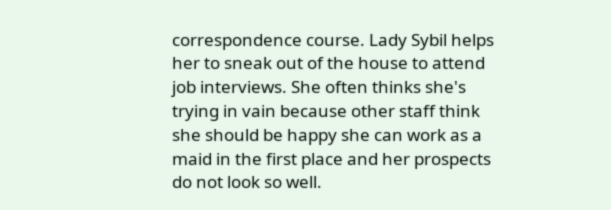correspondence course. Lady Sybil helps her to sneak out of the house to attend job interviews. She often thinks she's trying in vain because other staff think she should be happy she can work as a maid in the first place and her prospects do not look so well.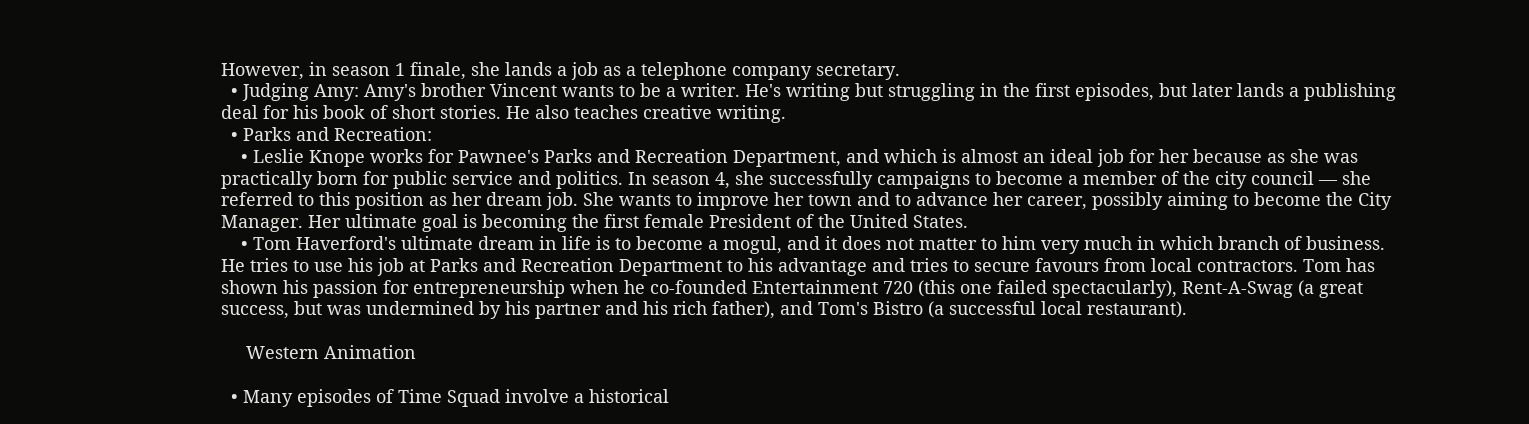However, in season 1 finale, she lands a job as a telephone company secretary.
  • Judging Amy: Amy's brother Vincent wants to be a writer. He's writing but struggling in the first episodes, but later lands a publishing deal for his book of short stories. He also teaches creative writing.
  • Parks and Recreation:
    • Leslie Knope works for Pawnee's Parks and Recreation Department, and which is almost an ideal job for her because as she was practically born for public service and politics. In season 4, she successfully campaigns to become a member of the city council — she referred to this position as her dream job. She wants to improve her town and to advance her career, possibly aiming to become the City Manager. Her ultimate goal is becoming the first female President of the United States.
    • Tom Haverford's ultimate dream in life is to become a mogul, and it does not matter to him very much in which branch of business. He tries to use his job at Parks and Recreation Department to his advantage and tries to secure favours from local contractors. Tom has shown his passion for entrepreneurship when he co-founded Entertainment 720 (this one failed spectacularly), Rent-A-Swag (a great success, but was undermined by his partner and his rich father), and Tom's Bistro (a successful local restaurant).

     Western Animation

  • Many episodes of Time Squad involve a historical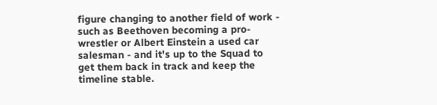figure changing to another field of work - such as Beethoven becoming a pro-wrestler or Albert Einstein a used car salesman - and it's up to the Squad to get them back in track and keep the timeline stable.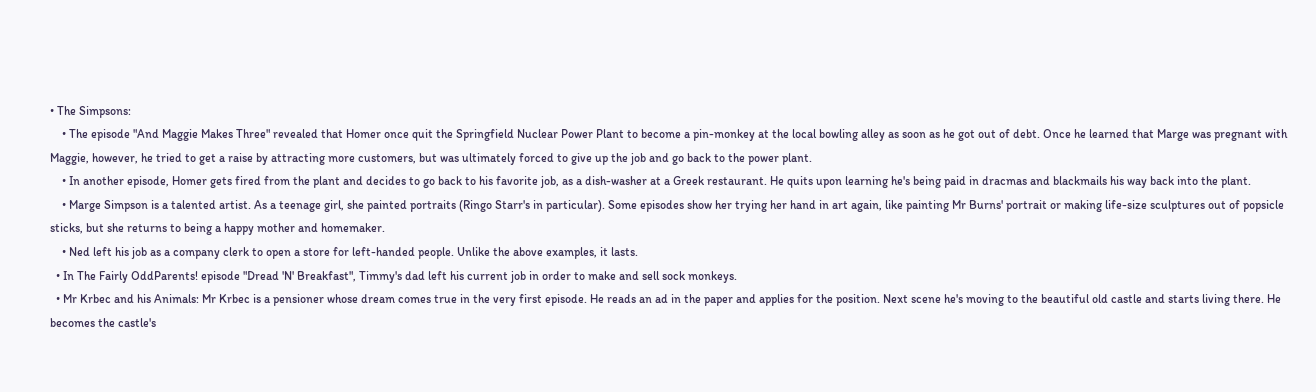• The Simpsons:
    • The episode "And Maggie Makes Three" revealed that Homer once quit the Springfield Nuclear Power Plant to become a pin-monkey at the local bowling alley as soon as he got out of debt. Once he learned that Marge was pregnant with Maggie, however, he tried to get a raise by attracting more customers, but was ultimately forced to give up the job and go back to the power plant.
    • In another episode, Homer gets fired from the plant and decides to go back to his favorite job, as a dish-washer at a Greek restaurant. He quits upon learning he's being paid in dracmas and blackmails his way back into the plant.
    • Marge Simpson is a talented artist. As a teenage girl, she painted portraits (Ringo Starr's in particular). Some episodes show her trying her hand in art again, like painting Mr Burns' portrait or making life-size sculptures out of popsicle sticks, but she returns to being a happy mother and homemaker.
    • Ned left his job as a company clerk to open a store for left-handed people. Unlike the above examples, it lasts.
  • In The Fairly OddParents! episode "Dread 'N' Breakfast", Timmy's dad left his current job in order to make and sell sock monkeys.
  • Mr Krbec and his Animals: Mr Krbec is a pensioner whose dream comes true in the very first episode. He reads an ad in the paper and applies for the position. Next scene he's moving to the beautiful old castle and starts living there. He becomes the castle's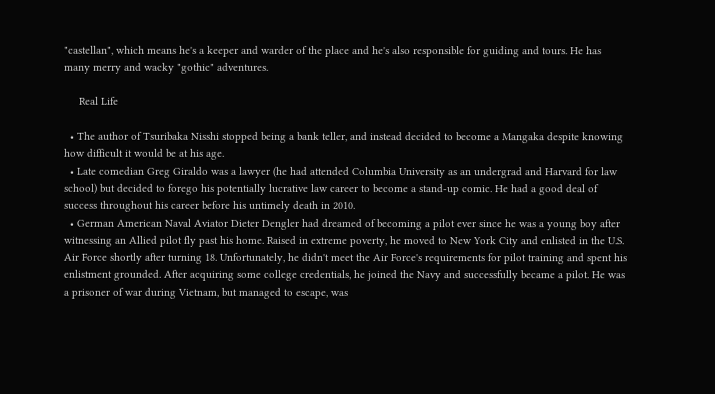"castellan", which means he's a keeper and warder of the place and he's also responsible for guiding and tours. He has many merry and wacky "gothic" adventures.

     Real Life

  • The author of Tsuribaka Nisshi stopped being a bank teller, and instead decided to become a Mangaka despite knowing how difficult it would be at his age.
  • Late comedian Greg Giraldo was a lawyer (he had attended Columbia University as an undergrad and Harvard for law school) but decided to forego his potentially lucrative law career to become a stand-up comic. He had a good deal of success throughout his career before his untimely death in 2010.
  • German American Naval Aviator Dieter Dengler had dreamed of becoming a pilot ever since he was a young boy after witnessing an Allied pilot fly past his home. Raised in extreme poverty, he moved to New York City and enlisted in the U.S. Air Force shortly after turning 18. Unfortunately, he didn't meet the Air Force's requirements for pilot training and spent his enlistment grounded. After acquiring some college credentials, he joined the Navy and successfully became a pilot. He was a prisoner of war during Vietnam, but managed to escape, was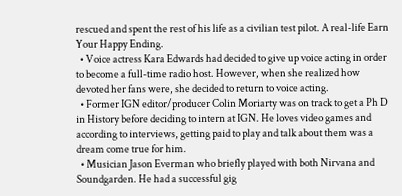rescued and spent the rest of his life as a civilian test pilot. A real-life Earn Your Happy Ending.
  • Voice actress Kara Edwards had decided to give up voice acting in order to become a full-time radio host. However, when she realized how devoted her fans were, she decided to return to voice acting.
  • Former IGN editor/producer Colin Moriarty was on track to get a Ph D in History before deciding to intern at IGN. He loves video games and according to interviews, getting paid to play and talk about them was a dream come true for him.
  • Musician Jason Everman who briefly played with both Nirvana and Soundgarden. He had a successful gig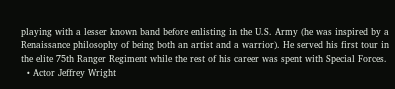playing with a lesser known band before enlisting in the U.S. Army (he was inspired by a Renaissance philosophy of being both an artist and a warrior). He served his first tour in the elite 75th Ranger Regiment while the rest of his career was spent with Special Forces.
  • Actor Jeffrey Wright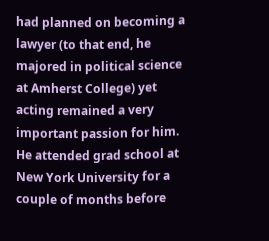had planned on becoming a lawyer (to that end, he majored in political science at Amherst College) yet acting remained a very important passion for him. He attended grad school at New York University for a couple of months before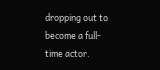dropping out to become a full-time actor.